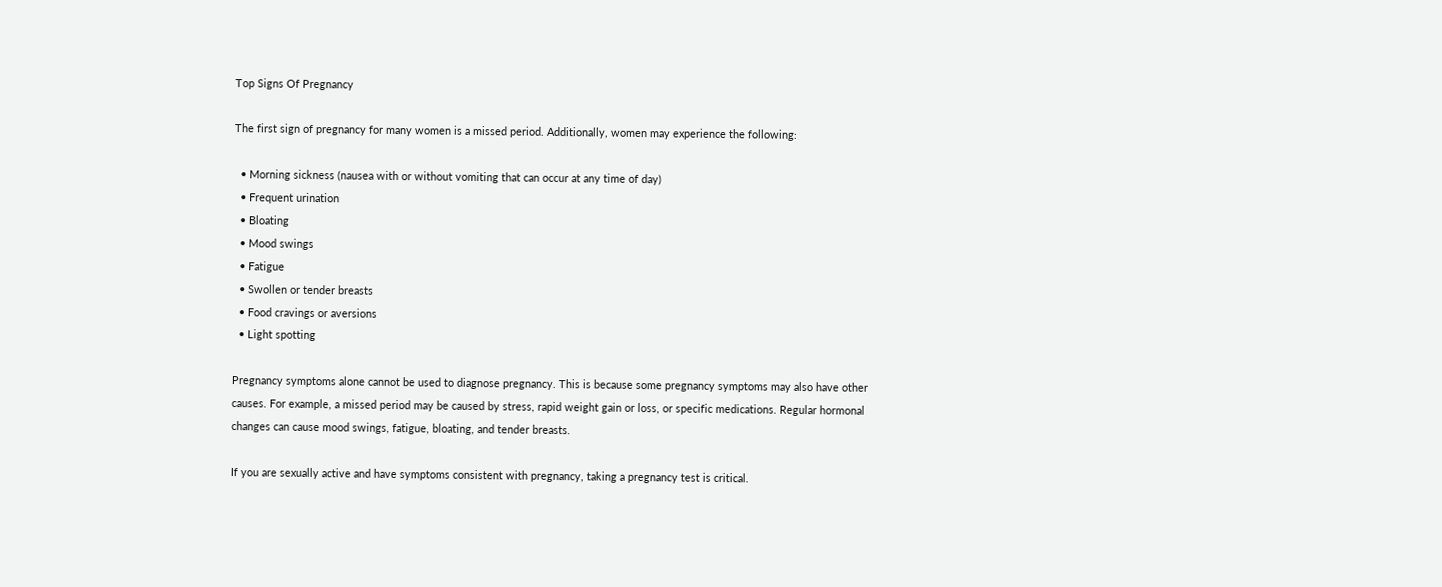Top Signs Of Pregnancy

The first sign of pregnancy for many women is a missed period. Additionally, women may experience the following:

  • Morning sickness (nausea with or without vomiting that can occur at any time of day)
  • Frequent urination
  • Bloating
  • Mood swings
  • Fatigue
  • Swollen or tender breasts
  • Food cravings or aversions
  • Light spotting

Pregnancy symptoms alone cannot be used to diagnose pregnancy. This is because some pregnancy symptoms may also have other causes. For example, a missed period may be caused by stress, rapid weight gain or loss, or specific medications. Regular hormonal changes can cause mood swings, fatigue, bloating, and tender breasts.

If you are sexually active and have symptoms consistent with pregnancy, taking a pregnancy test is critical.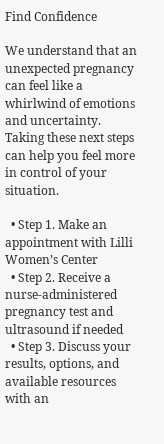Find Confidence

We understand that an unexpected pregnancy can feel like a whirlwind of emotions and uncertainty. Taking these next steps can help you feel more in control of your situation.

  • Step 1. Make an appointment with Lilli Women’s Center
  • Step 2. Receive a nurse-administered pregnancy test and ultrasound if needed
  • Step 3. Discuss your results, options, and available resources with an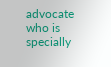advocate who is specially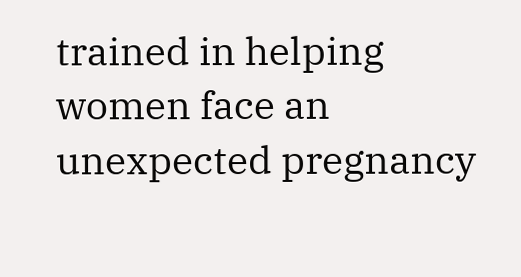trained in helping women face an unexpected pregnancy